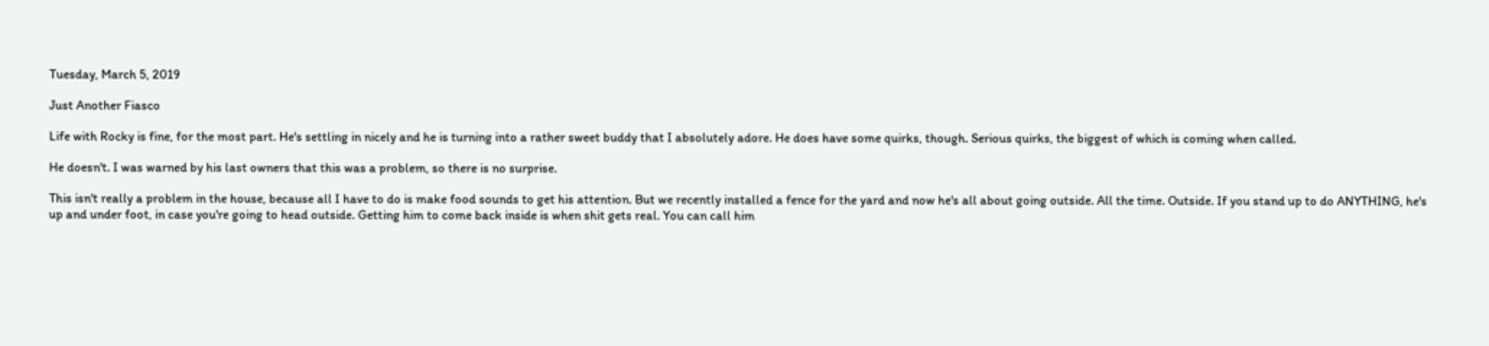Tuesday, March 5, 2019

Just Another Fiasco

Life with Rocky is fine, for the most part. He's settling in nicely and he is turning into a rather sweet buddy that I absolutely adore. He does have some quirks, though. Serious quirks, the biggest of which is coming when called.

He doesn't. I was warned by his last owners that this was a problem, so there is no surprise.

This isn't really a problem in the house, because all I have to do is make food sounds to get his attention. But we recently installed a fence for the yard and now he's all about going outside. All the time. Outside. If you stand up to do ANYTHING, he's up and under foot, in case you're going to head outside. Getting him to come back inside is when shit gets real. You can call him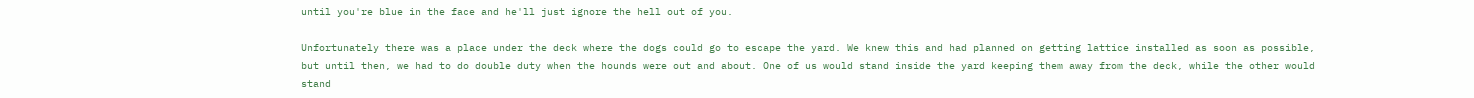until you're blue in the face and he'll just ignore the hell out of you.

Unfortunately there was a place under the deck where the dogs could go to escape the yard. We knew this and had planned on getting lattice installed as soon as possible, but until then, we had to do double duty when the hounds were out and about. One of us would stand inside the yard keeping them away from the deck, while the other would stand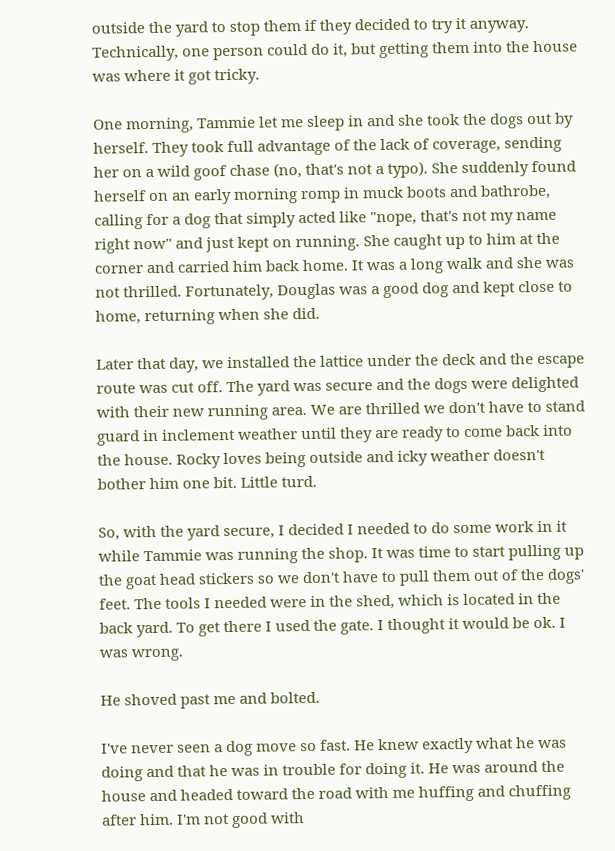outside the yard to stop them if they decided to try it anyway. Technically, one person could do it, but getting them into the house was where it got tricky.

One morning, Tammie let me sleep in and she took the dogs out by herself. They took full advantage of the lack of coverage, sending her on a wild goof chase (no, that's not a typo). She suddenly found herself on an early morning romp in muck boots and bathrobe, calling for a dog that simply acted like "nope, that's not my name right now" and just kept on running. She caught up to him at the corner and carried him back home. It was a long walk and she was not thrilled. Fortunately, Douglas was a good dog and kept close to home, returning when she did.

Later that day, we installed the lattice under the deck and the escape route was cut off. The yard was secure and the dogs were delighted with their new running area. We are thrilled we don't have to stand guard in inclement weather until they are ready to come back into the house. Rocky loves being outside and icky weather doesn't bother him one bit. Little turd.

So, with the yard secure, I decided I needed to do some work in it while Tammie was running the shop. It was time to start pulling up the goat head stickers so we don't have to pull them out of the dogs' feet. The tools I needed were in the shed, which is located in the back yard. To get there I used the gate. I thought it would be ok. I was wrong.

He shoved past me and bolted.

I've never seen a dog move so fast. He knew exactly what he was doing and that he was in trouble for doing it. He was around the house and headed toward the road with me huffing and chuffing after him. I'm not good with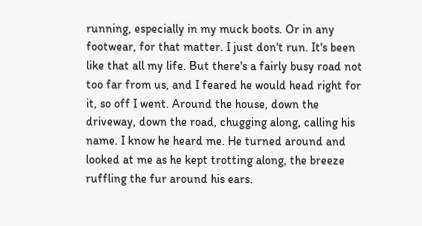running, especially in my muck boots. Or in any footwear, for that matter. I just don't run. It's been like that all my life. But there's a fairly busy road not too far from us, and I feared he would head right for it, so off I went. Around the house, down the driveway, down the road, chugging along, calling his name. I know he heard me. He turned around and looked at me as he kept trotting along, the breeze ruffling the fur around his ears.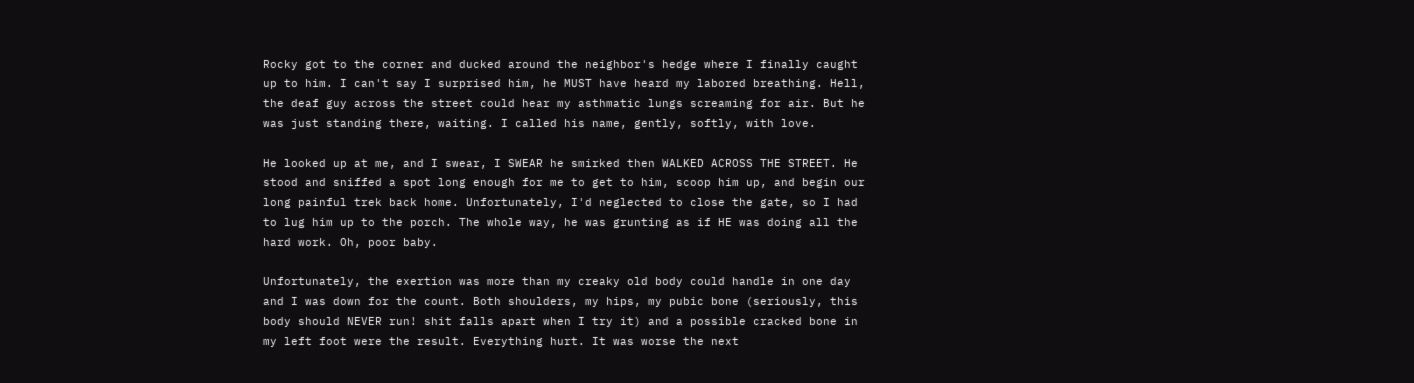Rocky got to the corner and ducked around the neighbor's hedge where I finally caught up to him. I can't say I surprised him, he MUST have heard my labored breathing. Hell, the deaf guy across the street could hear my asthmatic lungs screaming for air. But he was just standing there, waiting. I called his name, gently, softly, with love.

He looked up at me, and I swear, I SWEAR he smirked then WALKED ACROSS THE STREET. He stood and sniffed a spot long enough for me to get to him, scoop him up, and begin our long painful trek back home. Unfortunately, I'd neglected to close the gate, so I had to lug him up to the porch. The whole way, he was grunting as if HE was doing all the hard work. Oh, poor baby.

Unfortunately, the exertion was more than my creaky old body could handle in one day and I was down for the count. Both shoulders, my hips, my pubic bone (seriously, this body should NEVER run! shit falls apart when I try it) and a possible cracked bone in my left foot were the result. Everything hurt. It was worse the next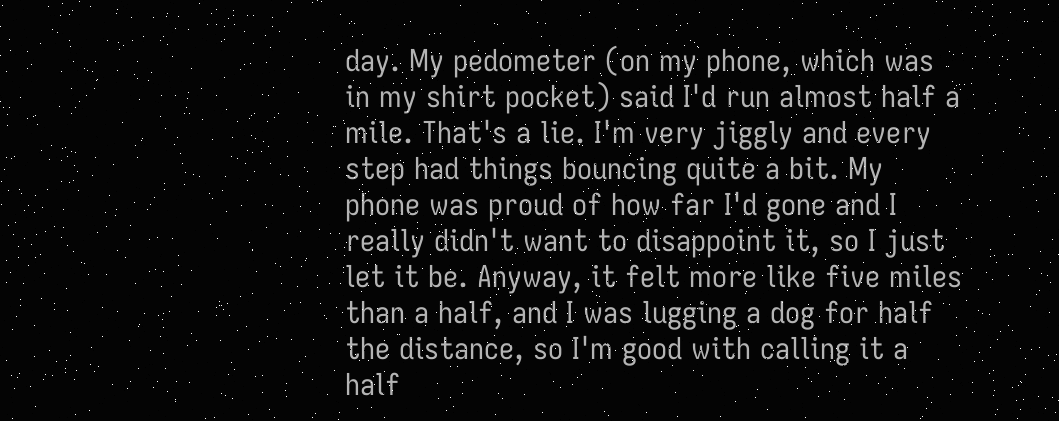day. My pedometer (on my phone, which was in my shirt pocket) said I'd run almost half a mile. That's a lie. I'm very jiggly and every step had things bouncing quite a bit. My phone was proud of how far I'd gone and I really didn't want to disappoint it, so I just let it be. Anyway, it felt more like five miles than a half, and I was lugging a dog for half the distance, so I'm good with calling it a half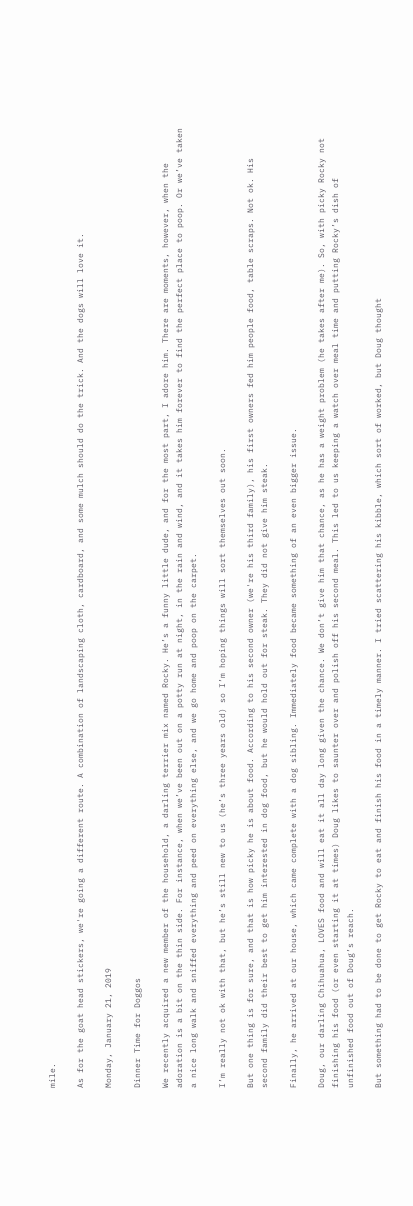mile.

As for the goat head stickers, we're going a different route. A combination of landscaping cloth, cardboard, and some mulch should do the trick. And the dogs will love it.

Monday, January 21, 2019

Dinner Time for Doggos

We recently acquired a new member of the household, a darling terrier mix named Rocky. He’s a funny little dude, and for the most part, I adore him. There are moments, however, when the adoration is a bit on the thin side. For instance, when we’ve been out on a potty run at night, in the rain and wind, and it takes him forever to find the perfect place to poop. Or we’ve taken a nice long walk and sniffed everything and peed on everything else, and we go home and poop on the carpet.

I’m really not ok with that, but he’s still new to us (he’s three years old) so I’m hoping things will sort themselves out soon.

But one thing is for sure, and that is how picky he is about food. According to his second owner (we're his third family), his first owners fed him people food, table scraps. Not ok. His second family did their best to get him interested in dog food, but he would hold out for steak. They did not give him steak.

Finally, he arrived at our house, which came complete with a dog sibling. Immediately food became something of an even bigger issue.

Doug, our darling Chihuahua, LOVES food and will eat it all day long given the chance. We don’t give him that chance, as he has a weight problem (he takes after me). So, with picky Rocky not finishing his food (or even starting it at times) Doug likes to saunter over and polish off his second meal. This led to us keeping a watch over meal time and putting Rocky’s dish of unfinished food out of Doug’s reach.

But something had to be done to get Rocky to eat and finish his food in a timely manner. I tried scattering his kibble, which sort of worked, but Doug thought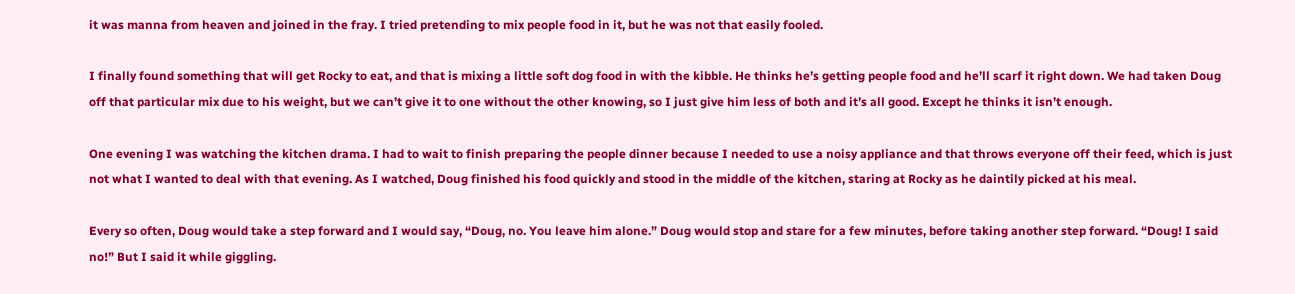it was manna from heaven and joined in the fray. I tried pretending to mix people food in it, but he was not that easily fooled.

I finally found something that will get Rocky to eat, and that is mixing a little soft dog food in with the kibble. He thinks he’s getting people food and he’ll scarf it right down. We had taken Doug off that particular mix due to his weight, but we can’t give it to one without the other knowing, so I just give him less of both and it’s all good. Except he thinks it isn’t enough.

One evening I was watching the kitchen drama. I had to wait to finish preparing the people dinner because I needed to use a noisy appliance and that throws everyone off their feed, which is just not what I wanted to deal with that evening. As I watched, Doug finished his food quickly and stood in the middle of the kitchen, staring at Rocky as he daintily picked at his meal.

Every so often, Doug would take a step forward and I would say, “Doug, no. You leave him alone.” Doug would stop and stare for a few minutes, before taking another step forward. “Doug! I said no!” But I said it while giggling.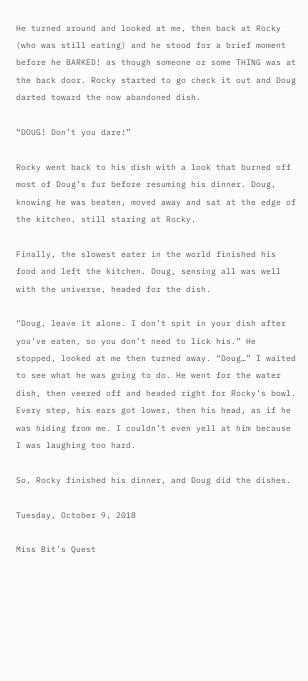He turned around and looked at me, then back at Rocky (who was still eating) and he stood for a brief moment before he BARKED! as though someone or some THING was at the back door. Rocky started to go check it out and Doug darted toward the now abandoned dish.

“DOUG! Don’t you dare!”

Rocky went back to his dish with a look that burned off most of Doug’s fur before resuming his dinner. Doug, knowing he was beaten, moved away and sat at the edge of the kitchen, still staring at Rocky.

Finally, the slowest eater in the world finished his food and left the kitchen. Doug, sensing all was well with the universe, headed for the dish.

“Doug, leave it alone. I don’t spit in your dish after you’ve eaten, so you don’t need to lick his.” He stopped, looked at me then turned away. “Doug…” I waited to see what he was going to do. He went for the water dish, then veered off and headed right for Rocky’s bowl. Every step, his ears got lower, then his head, as if he was hiding from me. I couldn’t even yell at him because I was laughing too hard.

So, Rocky finished his dinner, and Doug did the dishes.

Tuesday, October 9, 2018

Miss Bit’s Quest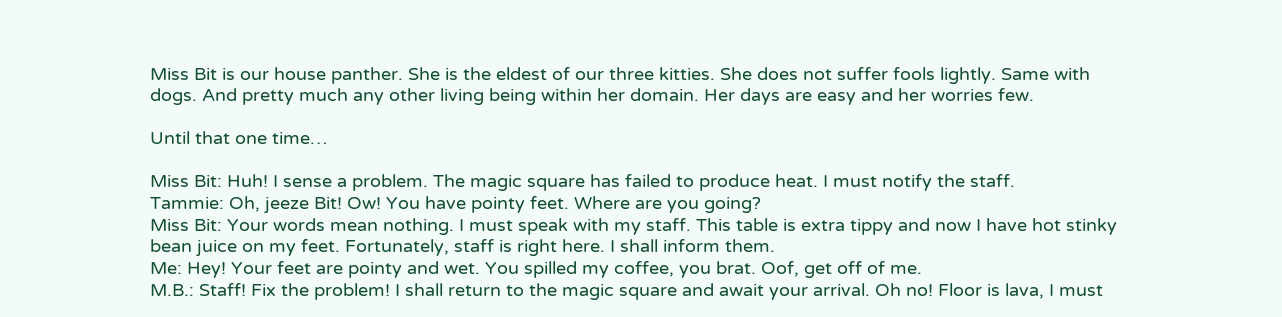Miss Bit is our house panther. She is the eldest of our three kitties. She does not suffer fools lightly. Same with dogs. And pretty much any other living being within her domain. Her days are easy and her worries few.

Until that one time…

Miss Bit: Huh! I sense a problem. The magic square has failed to produce heat. I must notify the staff.
Tammie: Oh, jeeze Bit! Ow! You have pointy feet. Where are you going?
Miss Bit: Your words mean nothing. I must speak with my staff. This table is extra tippy and now I have hot stinky bean juice on my feet. Fortunately, staff is right here. I shall inform them.
Me: Hey! Your feet are pointy and wet. You spilled my coffee, you brat. Oof, get off of me.
M.B.: Staff! Fix the problem! I shall return to the magic square and await your arrival. Oh no! Floor is lava, I must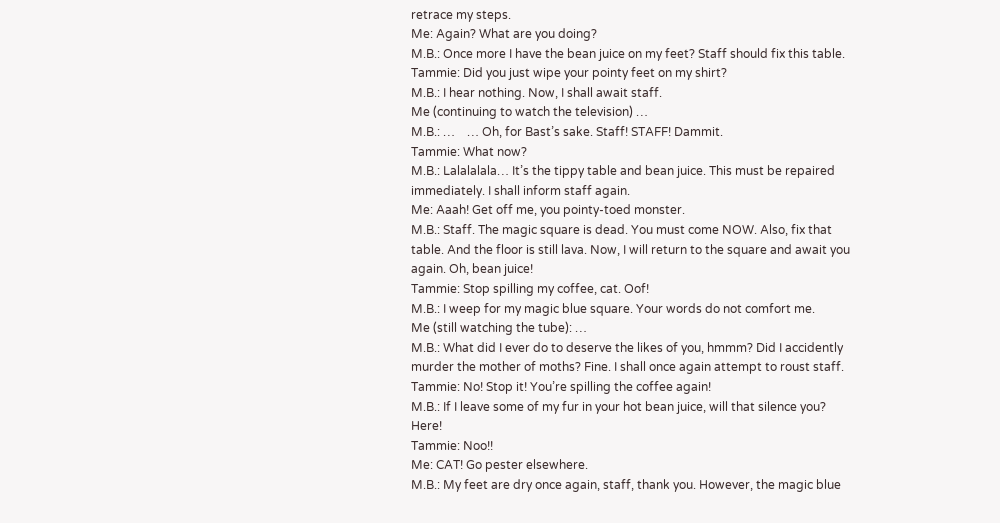retrace my steps.
Me: Again? What are you doing?
M.B.: Once more I have the bean juice on my feet? Staff should fix this table.
Tammie: Did you just wipe your pointy feet on my shirt?
M.B.: I hear nothing. Now, I shall await staff.
Me (continuing to watch the television) …
M.B.: …    … Oh, for Bast’s sake. Staff! STAFF! Dammit.
Tammie: What now?
M.B.: Lalalalala… It’s the tippy table and bean juice. This must be repaired immediately. I shall inform staff again.
Me: Aaah! Get off me, you pointy-toed monster.
M.B.: Staff. The magic square is dead. You must come NOW. Also, fix that table. And the floor is still lava. Now, I will return to the square and await you again. Oh, bean juice!
Tammie: Stop spilling my coffee, cat. Oof!
M.B.: I weep for my magic blue square. Your words do not comfort me.
Me (still watching the tube): …
M.B.: What did I ever do to deserve the likes of you, hmmm? Did I accidently murder the mother of moths? Fine. I shall once again attempt to roust staff.
Tammie: No! Stop it! You’re spilling the coffee again!
M.B.: If I leave some of my fur in your hot bean juice, will that silence you? Here!
Tammie: Noo!!
Me: CAT! Go pester elsewhere.
M.B.: My feet are dry once again, staff, thank you. However, the magic blue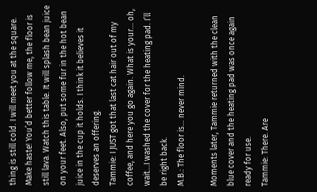thing is still cold. I will meet you at the square. Make haste! You’d better follow me, the floor is still lava. Watch this table. It will splash bean juice on your feet. Also, put some fur in the hot bean juice in the cup it holds. I think it believes it deserves an offering.
Tammie: I JUST got that last cat hair out of my coffee, and here you go again. What is your… oh, wait…I washed the cover for the heating pad. I’ll be right back.
M.B.: The floor is… never mind.

Moments later, Tammie returned with the clean blue cover and the heating pad was once again ready for use.
Tammie: There. Are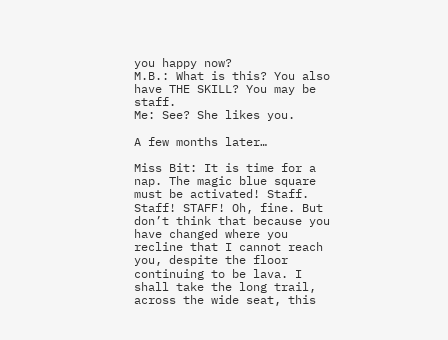you happy now?
M.B.: What is this? You also have THE SKILL? You may be staff.
Me: See? She likes you.

A few months later…

Miss Bit: It is time for a nap. The magic blue square must be activated! Staff. Staff! STAFF! Oh, fine. But don’t think that because you have changed where you recline that I cannot reach you, despite the floor continuing to be lava. I shall take the long trail, across the wide seat, this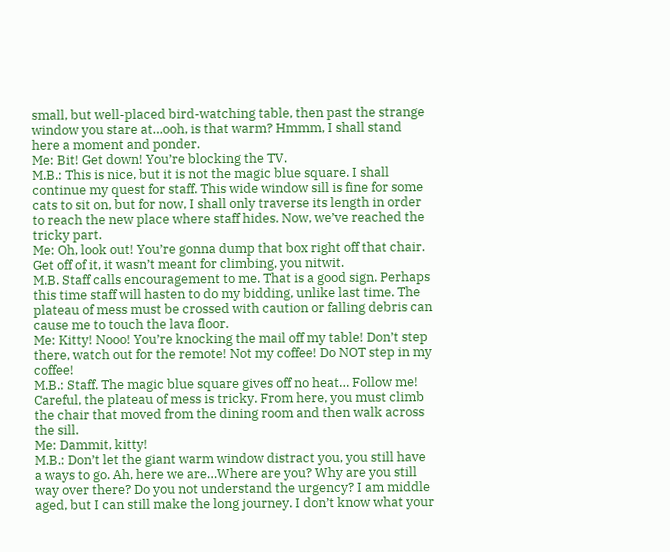small, but well-placed bird-watching table, then past the strange window you stare at…ooh, is that warm? Hmmm, I shall stand here a moment and ponder.
Me: Bit! Get down! You’re blocking the TV.
M.B.: This is nice, but it is not the magic blue square. I shall continue my quest for staff. This wide window sill is fine for some cats to sit on, but for now, I shall only traverse its length in order to reach the new place where staff hides. Now, we’ve reached the tricky part.
Me: Oh, look out! You’re gonna dump that box right off that chair. Get off of it, it wasn’t meant for climbing, you nitwit.
M.B. Staff calls encouragement to me. That is a good sign. Perhaps this time staff will hasten to do my bidding, unlike last time. The plateau of mess must be crossed with caution or falling debris can cause me to touch the lava floor.
Me: Kitty! Nooo! You’re knocking the mail off my table! Don’t step there, watch out for the remote! Not my coffee! Do NOT step in my coffee!
M.B.: Staff. The magic blue square gives off no heat… Follow me! Careful, the plateau of mess is tricky. From here, you must climb the chair that moved from the dining room and then walk across the sill.
Me: Dammit, kitty!
M.B.: Don’t let the giant warm window distract you, you still have a ways to go. Ah, here we are…Where are you? Why are you still way over there? Do you not understand the urgency? I am middle aged, but I can still make the long journey. I don’t know what your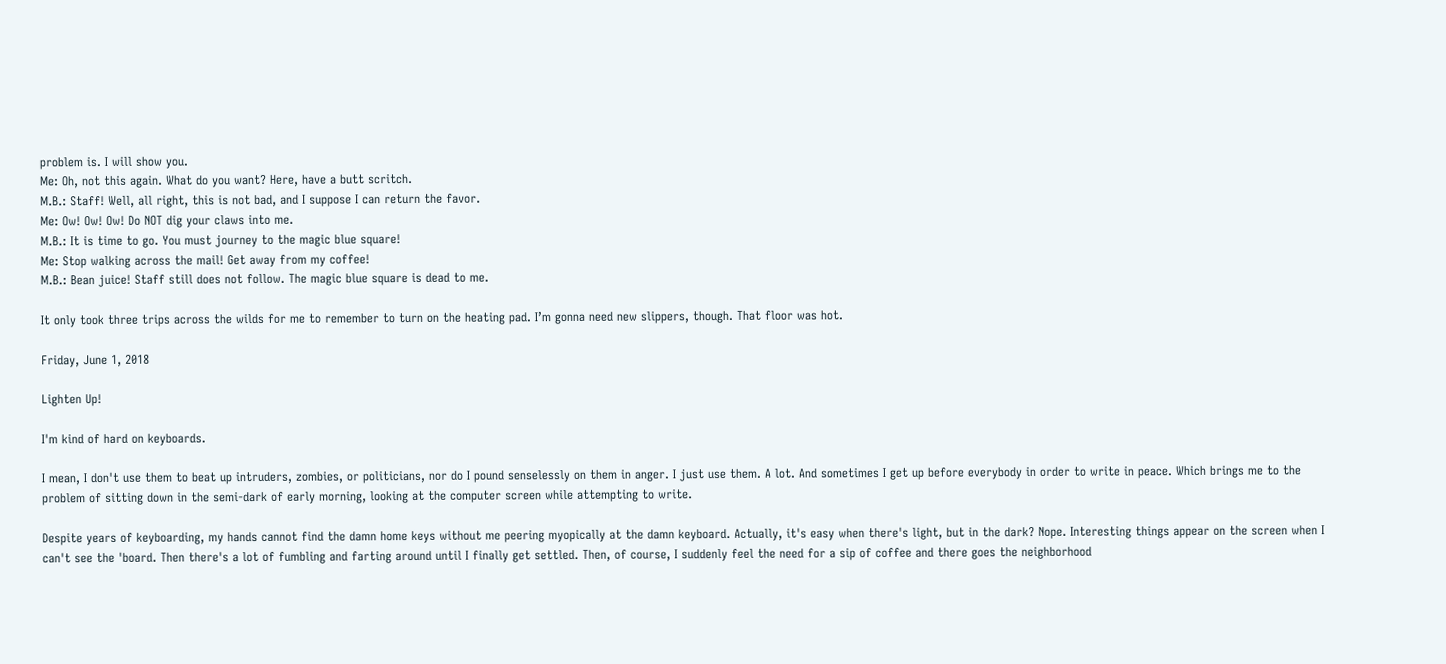problem is. I will show you.
Me: Oh, not this again. What do you want? Here, have a butt scritch.
M.B.: Staff! Well, all right, this is not bad, and I suppose I can return the favor.
Me: Ow! Ow! Ow! Do NOT dig your claws into me.
M.B.: It is time to go. You must journey to the magic blue square!
Me: Stop walking across the mail! Get away from my coffee!
M.B.: Bean juice! Staff still does not follow. The magic blue square is dead to me.

It only took three trips across the wilds for me to remember to turn on the heating pad. I’m gonna need new slippers, though. That floor was hot.

Friday, June 1, 2018

Lighten Up!

I'm kind of hard on keyboards.

I mean, I don't use them to beat up intruders, zombies, or politicians, nor do I pound senselessly on them in anger. I just use them. A lot. And sometimes I get up before everybody in order to write in peace. Which brings me to the problem of sitting down in the semi-dark of early morning, looking at the computer screen while attempting to write.

Despite years of keyboarding, my hands cannot find the damn home keys without me peering myopically at the damn keyboard. Actually, it's easy when there's light, but in the dark? Nope. Interesting things appear on the screen when I can't see the 'board. Then there's a lot of fumbling and farting around until I finally get settled. Then, of course, I suddenly feel the need for a sip of coffee and there goes the neighborhood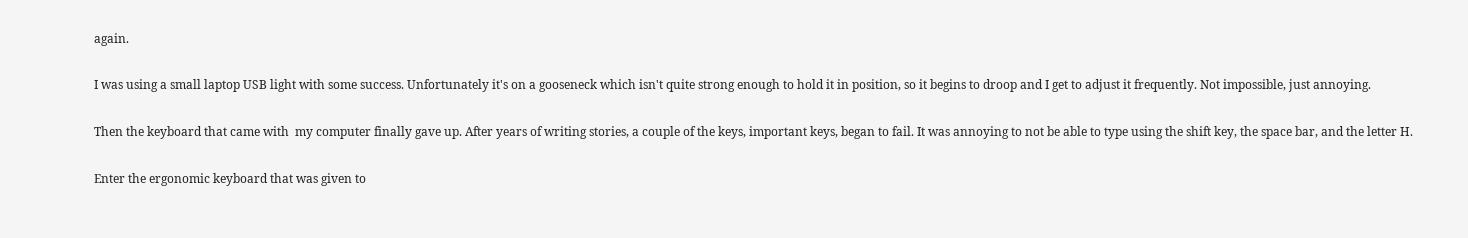again.

I was using a small laptop USB light with some success. Unfortunately it's on a gooseneck which isn't quite strong enough to hold it in position, so it begins to droop and I get to adjust it frequently. Not impossible, just annoying.

Then the keyboard that came with  my computer finally gave up. After years of writing stories, a couple of the keys, important keys, began to fail. It was annoying to not be able to type using the shift key, the space bar, and the letter H.

Enter the ergonomic keyboard that was given to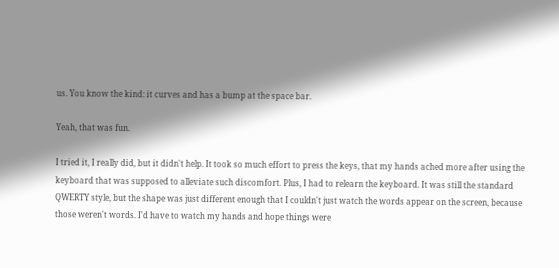us. You know the kind: it curves and has a bump at the space bar.

Yeah, that was fun.

I tried it, I really did, but it didn't help. It took so much effort to press the keys, that my hands ached more after using the keyboard that was supposed to alleviate such discomfort. Plus, I had to relearn the keyboard. It was still the standard QWERTY style, but the shape was just different enough that I couldn't just watch the words appear on the screen, because those weren't words. I'd have to watch my hands and hope things were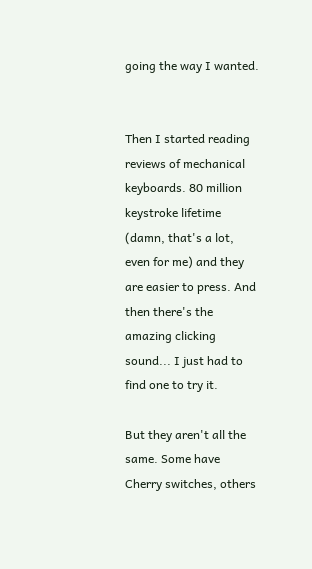going the way I wanted.


Then I started reading reviews of mechanical keyboards. 80 million keystroke lifetime (damn, that's a lot, even for me) and they are easier to press. And then there's the amazing clicking sound... I just had to find one to try it.

But they aren't all the same. Some have Cherry switches, others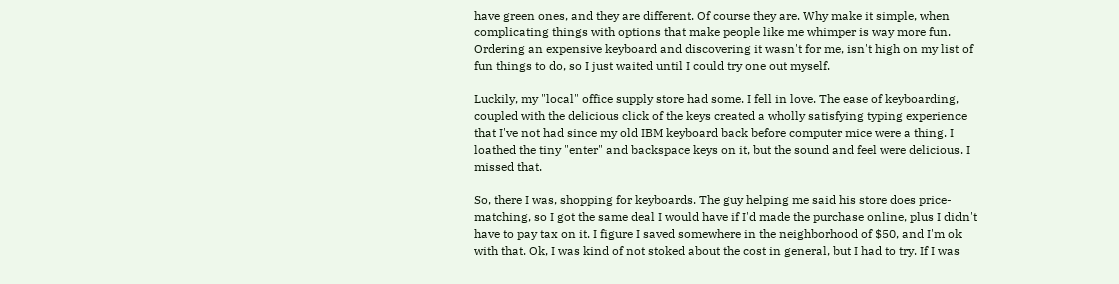have green ones, and they are different. Of course they are. Why make it simple, when complicating things with options that make people like me whimper is way more fun. Ordering an expensive keyboard and discovering it wasn't for me, isn't high on my list of fun things to do, so I just waited until I could try one out myself.

Luckily, my "local" office supply store had some. I fell in love. The ease of keyboarding, coupled with the delicious click of the keys created a wholly satisfying typing experience that I've not had since my old IBM keyboard back before computer mice were a thing. I loathed the tiny "enter" and backspace keys on it, but the sound and feel were delicious. I missed that.

So, there I was, shopping for keyboards. The guy helping me said his store does price-matching, so I got the same deal I would have if I'd made the purchase online, plus I didn't have to pay tax on it. I figure I saved somewhere in the neighborhood of $50, and I'm ok with that. Ok, I was kind of not stoked about the cost in general, but I had to try. If I was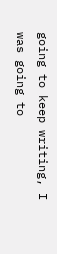going to keep writing, I was going to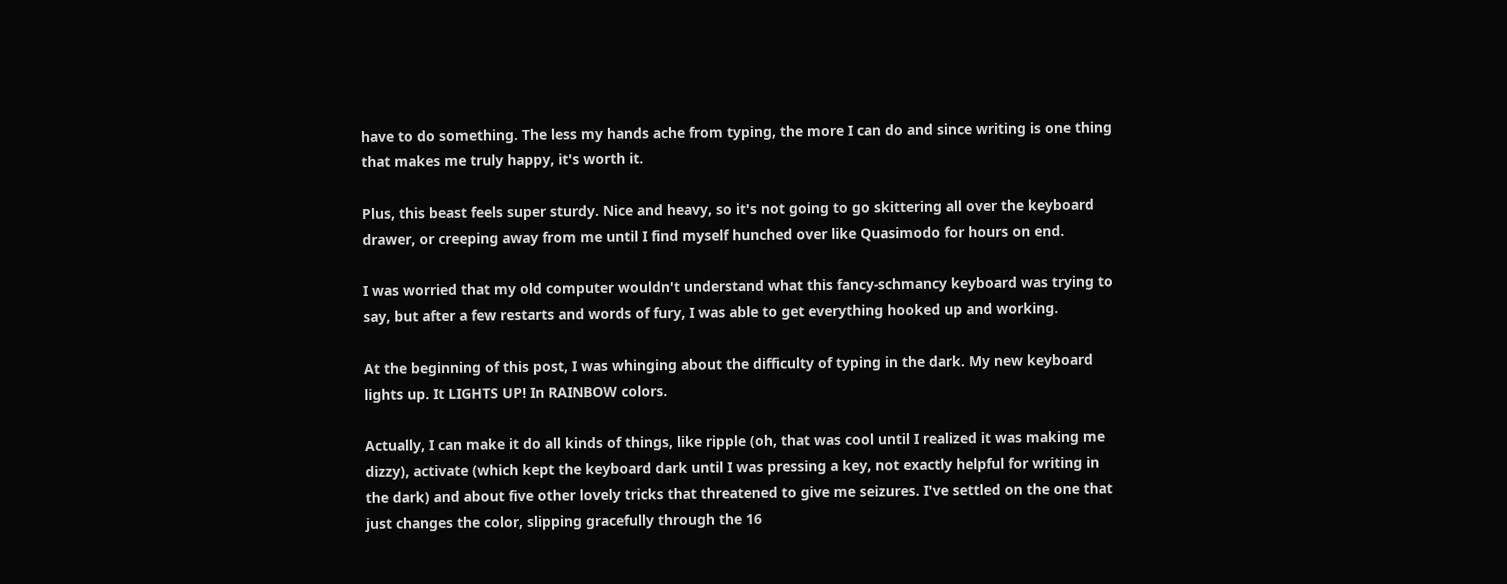have to do something. The less my hands ache from typing, the more I can do and since writing is one thing that makes me truly happy, it's worth it.

Plus, this beast feels super sturdy. Nice and heavy, so it's not going to go skittering all over the keyboard drawer, or creeping away from me until I find myself hunched over like Quasimodo for hours on end.

I was worried that my old computer wouldn't understand what this fancy-schmancy keyboard was trying to say, but after a few restarts and words of fury, I was able to get everything hooked up and working.

At the beginning of this post, I was whinging about the difficulty of typing in the dark. My new keyboard lights up. It LIGHTS UP! In RAINBOW colors.

Actually, I can make it do all kinds of things, like ripple (oh, that was cool until I realized it was making me dizzy), activate (which kept the keyboard dark until I was pressing a key, not exactly helpful for writing in the dark) and about five other lovely tricks that threatened to give me seizures. I've settled on the one that just changes the color, slipping gracefully through the 16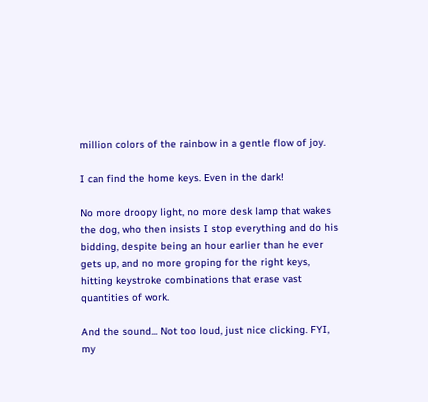million colors of the rainbow in a gentle flow of joy.

I can find the home keys. Even in the dark!

No more droopy light, no more desk lamp that wakes the dog, who then insists I stop everything and do his bidding, despite being an hour earlier than he ever gets up, and no more groping for the right keys, hitting keystroke combinations that erase vast quantities of work.

And the sound... Not too loud, just nice clicking. FYI, my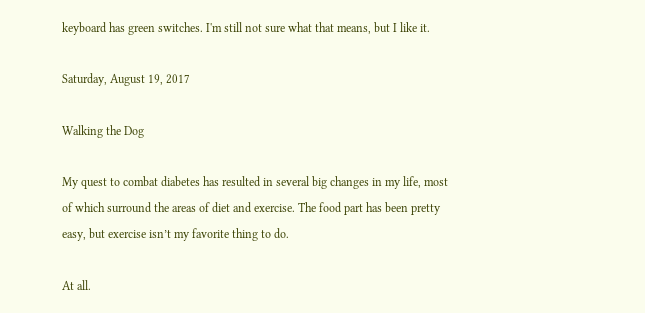keyboard has green switches. I'm still not sure what that means, but I like it.

Saturday, August 19, 2017

Walking the Dog

My quest to combat diabetes has resulted in several big changes in my life, most of which surround the areas of diet and exercise. The food part has been pretty easy, but exercise isn’t my favorite thing to do.

At all.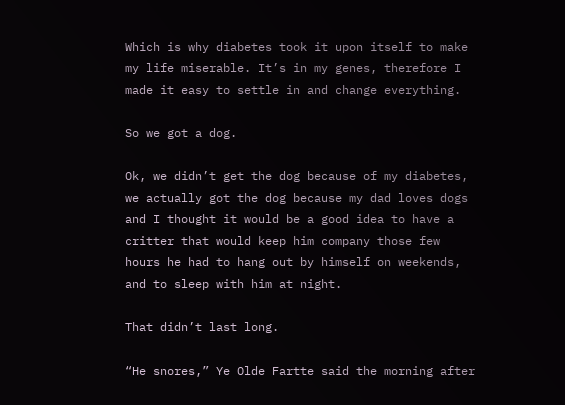Which is why diabetes took it upon itself to make my life miserable. It’s in my genes, therefore I made it easy to settle in and change everything.

So we got a dog.

Ok, we didn’t get the dog because of my diabetes, we actually got the dog because my dad loves dogs and I thought it would be a good idea to have a critter that would keep him company those few hours he had to hang out by himself on weekends, and to sleep with him at night.

That didn’t last long.

“He snores,” Ye Olde Fartte said the morning after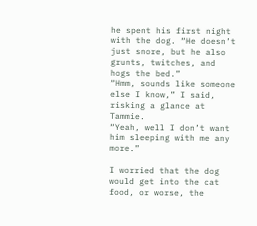he spent his first night with the dog. “He doesn’t just snore, but he also grunts, twitches, and hogs the bed.”
“Hmm, sounds like someone else I know,” I said, risking a glance at Tammie.
“Yeah, well I don’t want him sleeping with me any more.”

I worried that the dog would get into the cat food, or worse, the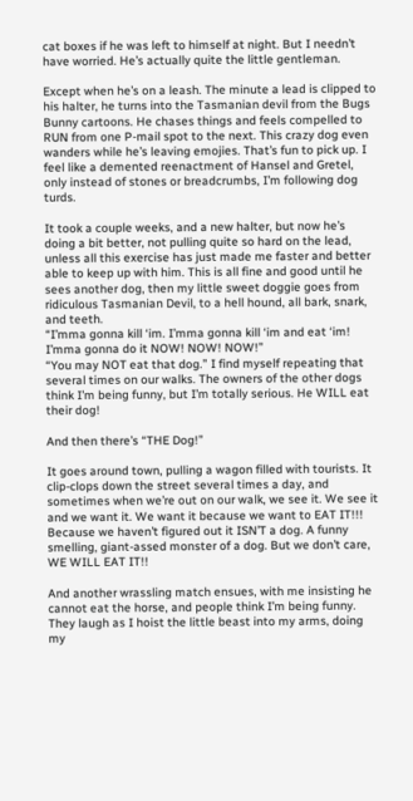cat boxes if he was left to himself at night. But I needn’t have worried. He’s actually quite the little gentleman.

Except when he’s on a leash. The minute a lead is clipped to his halter, he turns into the Tasmanian devil from the Bugs Bunny cartoons. He chases things and feels compelled to RUN from one P-mail spot to the next. This crazy dog even wanders while he’s leaving emojies. That’s fun to pick up. I feel like a demented reenactment of Hansel and Gretel, only instead of stones or breadcrumbs, I’m following dog turds.

It took a couple weeks, and a new halter, but now he’s doing a bit better, not pulling quite so hard on the lead, unless all this exercise has just made me faster and better able to keep up with him. This is all fine and good until he sees another dog, then my little sweet doggie goes from ridiculous Tasmanian Devil, to a hell hound, all bark, snark, and teeth.
“I’mma gonna kill ‘im. I’mma gonna kill ‘im and eat ‘im! I’mma gonna do it NOW! NOW! NOW!”
“You may NOT eat that dog.” I find myself repeating that several times on our walks. The owners of the other dogs think I’m being funny, but I’m totally serious. He WILL eat their dog!

And then there’s “THE Dog!”

It goes around town, pulling a wagon filled with tourists. It clip-clops down the street several times a day, and sometimes when we’re out on our walk, we see it. We see it and we want it. We want it because we want to EAT IT!!!  Because we haven’t figured out it ISN’T a dog. A funny smelling, giant-assed monster of a dog. But we don’t care, WE WILL EAT IT!!

And another wrassling match ensues, with me insisting he cannot eat the horse, and people think I’m being funny. They laugh as I hoist the little beast into my arms, doing my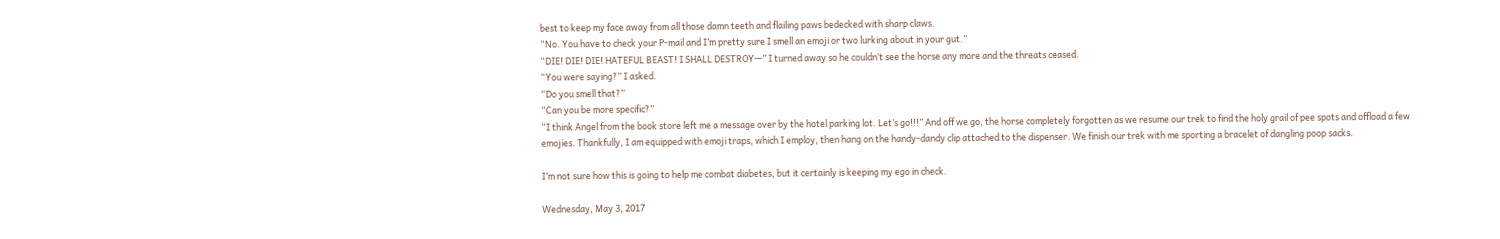best to keep my face away from all those damn teeth and flailing paws bedecked with sharp claws.
“No. You have to check your P-mail and I’m pretty sure I smell an emoji or two lurking about in your gut.”
“DIE! DIE! DIE! HATEFUL BEAST! I SHALL DESTROY—” I turned away so he couldn’t see the horse any more and the threats ceased.
“You were saying?” I asked.
“Do you smell that?”
“Can you be more specific?”
“I think Angel from the book store left me a message over by the hotel parking lot. Let’s go!!!” And off we go, the horse completely forgotten as we resume our trek to find the holy grail of pee spots and offload a few emojies. Thankfully, I am equipped with emoji traps, which I employ, then hang on the handy-dandy clip attached to the dispenser. We finish our trek with me sporting a bracelet of dangling poop sacks.

I’m not sure how this is going to help me combat diabetes, but it certainly is keeping my ego in check.

Wednesday, May 3, 2017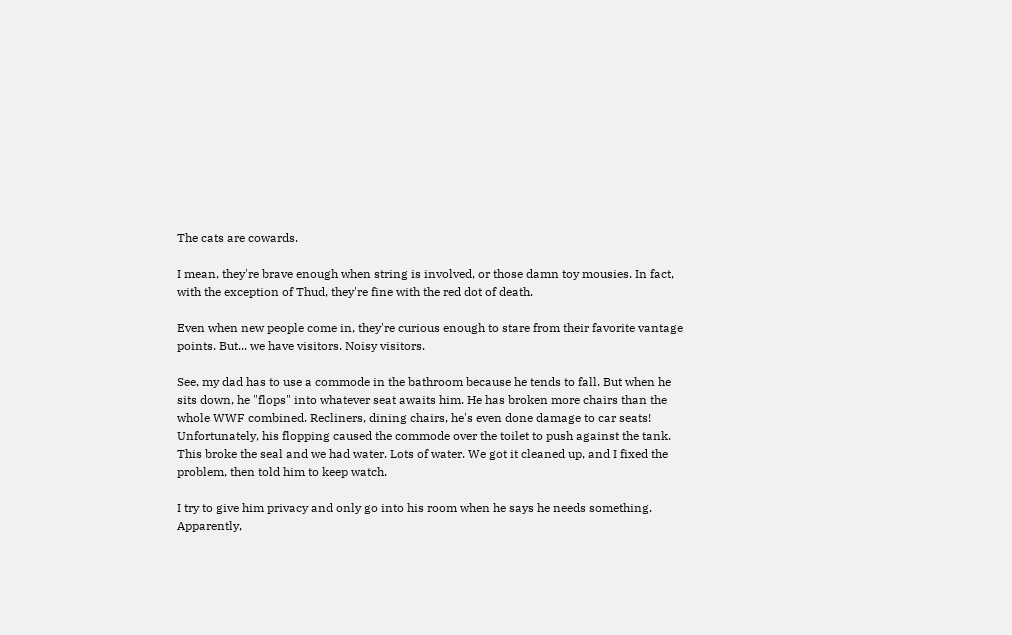The cats are cowards.

I mean, they're brave enough when string is involved, or those damn toy mousies. In fact, with the exception of Thud, they're fine with the red dot of death.

Even when new people come in, they're curious enough to stare from their favorite vantage points. But... we have visitors. Noisy visitors.

See, my dad has to use a commode in the bathroom because he tends to fall. But when he sits down, he "flops" into whatever seat awaits him. He has broken more chairs than the whole WWF combined. Recliners, dining chairs, he's even done damage to car seats! Unfortunately, his flopping caused the commode over the toilet to push against the tank. This broke the seal and we had water. Lots of water. We got it cleaned up, and I fixed the problem, then told him to keep watch.

I try to give him privacy and only go into his room when he says he needs something. Apparently,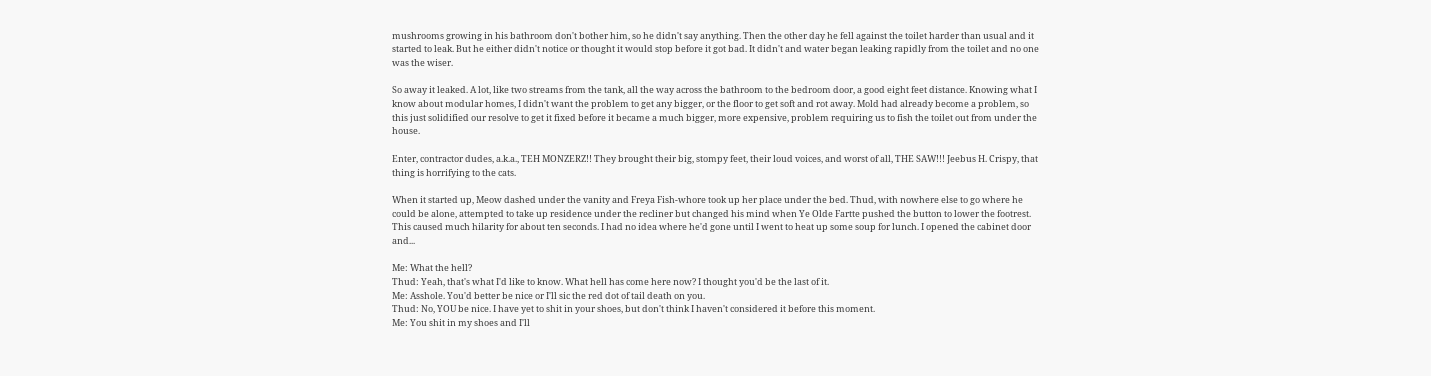mushrooms growing in his bathroom don't bother him, so he didn't say anything. Then the other day he fell against the toilet harder than usual and it started to leak. But he either didn't notice or thought it would stop before it got bad. It didn't and water began leaking rapidly from the toilet and no one was the wiser.

So away it leaked. A lot, like two streams from the tank, all the way across the bathroom to the bedroom door, a good eight feet distance. Knowing what I know about modular homes, I didn't want the problem to get any bigger, or the floor to get soft and rot away. Mold had already become a problem, so this just solidified our resolve to get it fixed before it became a much bigger, more expensive, problem requiring us to fish the toilet out from under the house.

Enter, contractor dudes, a.k.a., TEH MONZERZ!! They brought their big, stompy feet, their loud voices, and worst of all, THE SAW!!! Jeebus H. Crispy, that thing is horrifying to the cats.

When it started up, Meow dashed under the vanity and Freya Fish-whore took up her place under the bed. Thud, with nowhere else to go where he could be alone, attempted to take up residence under the recliner but changed his mind when Ye Olde Fartte pushed the button to lower the footrest. This caused much hilarity for about ten seconds. I had no idea where he'd gone until I went to heat up some soup for lunch. I opened the cabinet door and...

Me: What the hell?
Thud: Yeah, that's what I'd like to know. What hell has come here now? I thought you'd be the last of it.
Me: Asshole. You'd better be nice or I'll sic the red dot of tail death on you.
Thud: No, YOU be nice. I have yet to shit in your shoes, but don't think I haven't considered it before this moment.
Me: You shit in my shoes and I'll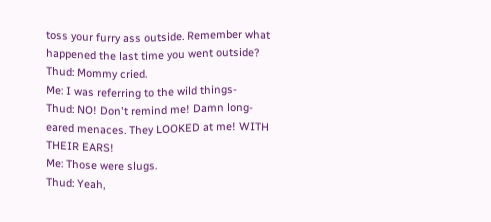toss your furry ass outside. Remember what happened the last time you went outside?
Thud: Mommy cried.
Me: I was referring to the wild things-
Thud: NO! Don't remind me! Damn long-eared menaces. They LOOKED at me! WITH THEIR EARS!
Me: Those were slugs.
Thud: Yeah,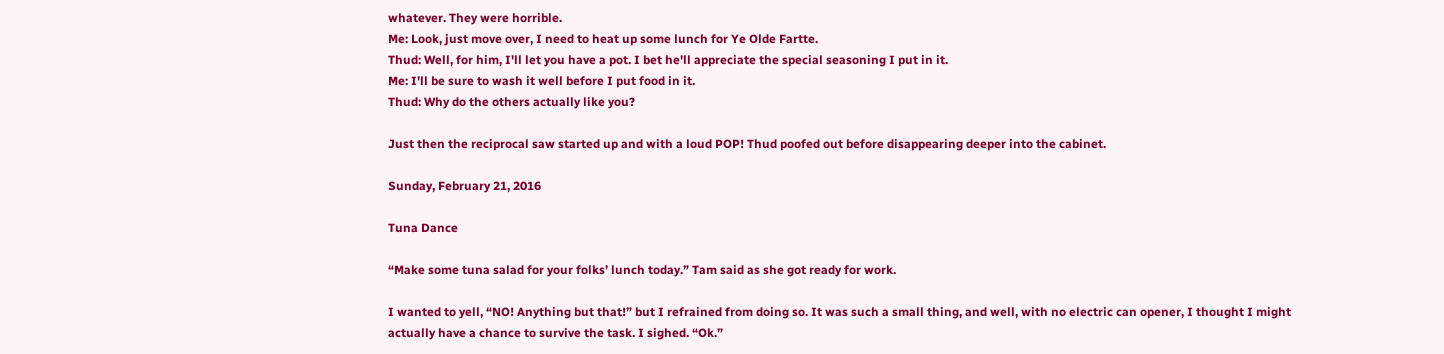whatever. They were horrible.
Me: Look, just move over, I need to heat up some lunch for Ye Olde Fartte.
Thud: Well, for him, I'll let you have a pot. I bet he'll appreciate the special seasoning I put in it.
Me: I'll be sure to wash it well before I put food in it.
Thud: Why do the others actually like you?

Just then the reciprocal saw started up and with a loud POP! Thud poofed out before disappearing deeper into the cabinet.

Sunday, February 21, 2016

Tuna Dance

“Make some tuna salad for your folks’ lunch today.” Tam said as she got ready for work.

I wanted to yell, “NO! Anything but that!” but I refrained from doing so. It was such a small thing, and well, with no electric can opener, I thought I might actually have a chance to survive the task. I sighed. “Ok.”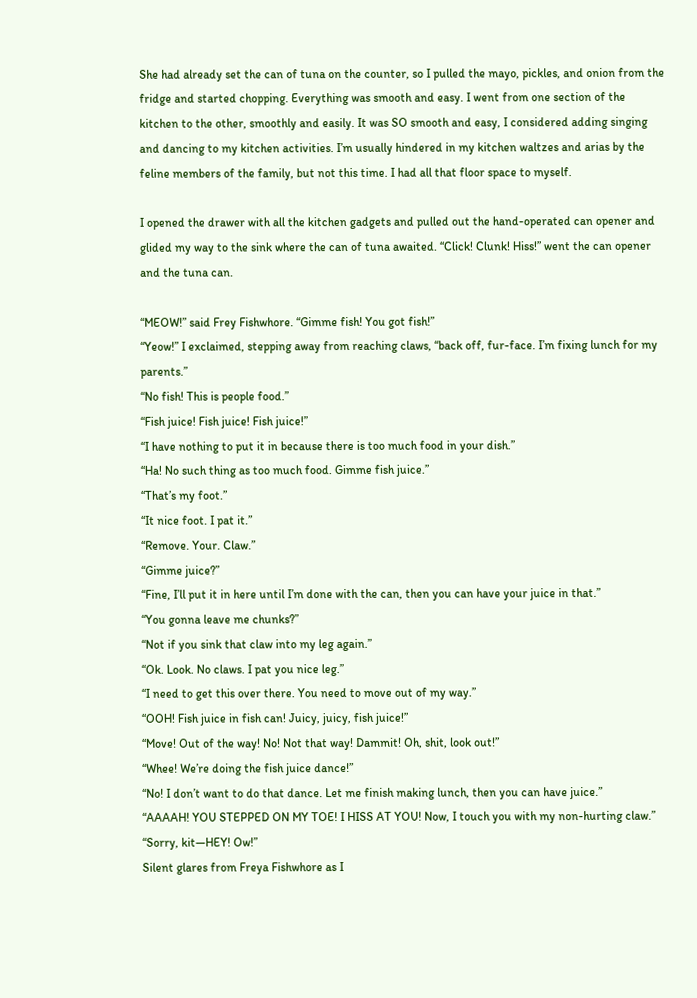She had already set the can of tuna on the counter, so I pulled the mayo, pickles, and onion from the fridge and started chopping. Everything was smooth and easy. I went from one section of the kitchen to the other, smoothly and easily. It was SO smooth and easy, I considered adding singing and dancing to my kitchen activities. I’m usually hindered in my kitchen waltzes and arias by the feline members of the family, but not this time. I had all that floor space to myself.

I opened the drawer with all the kitchen gadgets and pulled out the hand-operated can opener and glided my way to the sink where the can of tuna awaited. “Click! Clunk! Hiss!” went the can opener and the tuna can.

“MEOW!” said Frey Fishwhore. “Gimme fish! You got fish!”
“Yeow!” I exclaimed, stepping away from reaching claws, “back off, fur-face. I’m fixing lunch for my parents.”
“No fish! This is people food.”
“Fish juice! Fish juice! Fish juice!”
“I have nothing to put it in because there is too much food in your dish.”
“Ha! No such thing as too much food. Gimme fish juice.”
“That’s my foot.”
“It nice foot. I pat it.”
“Remove. Your. Claw.”
“Gimme juice?”
“Fine, I’ll put it in here until I’m done with the can, then you can have your juice in that.”
“You gonna leave me chunks?”
“Not if you sink that claw into my leg again.”
“Ok. Look. No claws. I pat you nice leg.”
“I need to get this over there. You need to move out of my way.”
“OOH! Fish juice in fish can! Juicy, juicy, fish juice!”
“Move! Out of the way! No! Not that way! Dammit! Oh, shit, look out!”
“Whee! We’re doing the fish juice dance!”
“No! I don’t want to do that dance. Let me finish making lunch, then you can have juice.”
“AAAAH! YOU STEPPED ON MY TOE! I HISS AT YOU! Now, I touch you with my non-hurting claw.”
“Sorry, kit—HEY! Ow!”
Silent glares from Freya Fishwhore as I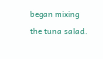began mixing the tuna salad.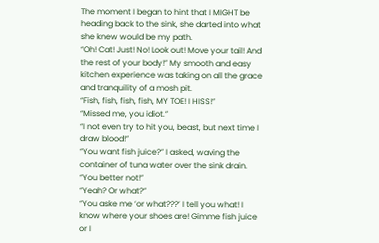The moment I began to hint that I MIGHT be heading back to the sink, she darted into what she knew would be my path.
“Oh! Cat! Just! No! Look out! Move your tail! And the rest of your body!” My smooth and easy kitchen experience was taking on all the grace and tranquility of a mosh pit.
“Fish, fish, fish, fish, MY TOE! I HISS!”
“Missed me, you idiot.”
“I not even try to hit you, beast, but next time I draw blood!”
“You want fish juice?” I asked, waving the container of tuna water over the sink drain.
“You better not!”
“Yeah? Or what?”
“You aske me ‘or what???’ I tell you what! I know where your shoes are! Gimme fish juice or I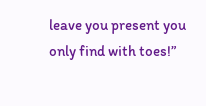leave you present you only find with toes!”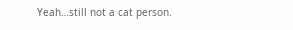Yeah…still not a cat person.